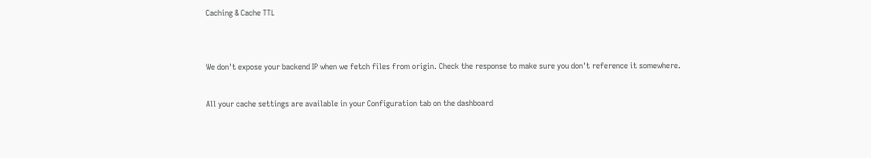Caching & Cache TTL


We don't expose your backend IP when we fetch files from origin. Check the response to make sure you don't reference it somewhere.

All your cache settings are available in your Configuration tab on the dashboard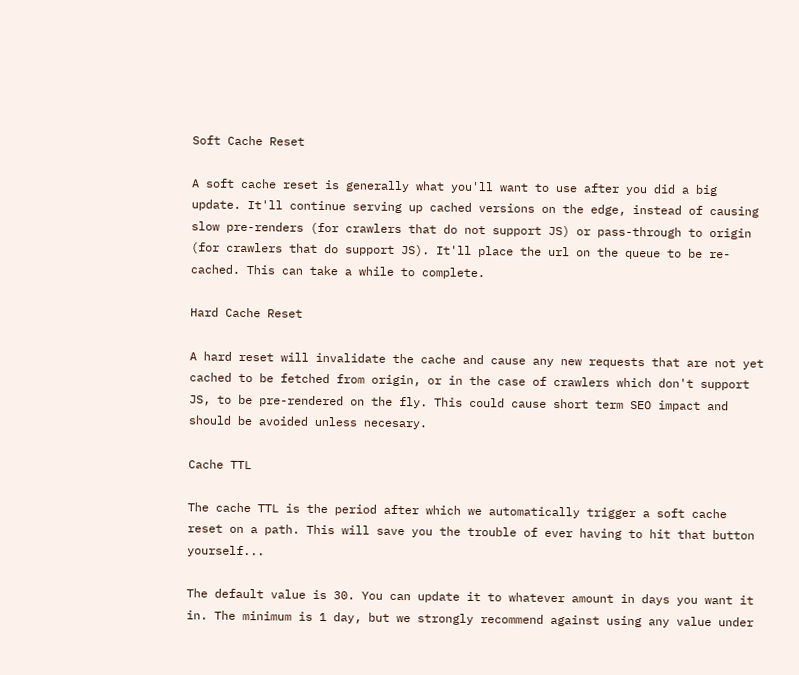Soft Cache Reset

A soft cache reset is generally what you'll want to use after you did a big update. It'll continue serving up cached versions on the edge, instead of causing slow pre-renders (for crawlers that do not support JS) or pass-through to origin (for crawlers that do support JS). It'll place the url on the queue to be re-cached. This can take a while to complete.

Hard Cache Reset

A hard reset will invalidate the cache and cause any new requests that are not yet cached to be fetched from origin, or in the case of crawlers which don't support JS, to be pre-rendered on the fly. This could cause short term SEO impact and should be avoided unless necesary.

Cache TTL

The cache TTL is the period after which we automatically trigger a soft cache reset on a path. This will save you the trouble of ever having to hit that button yourself...

The default value is 30. You can update it to whatever amount in days you want it in. The minimum is 1 day, but we strongly recommend against using any value under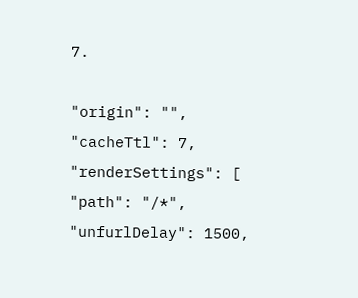7.

"origin": "",
"cacheTtl": 7,
"renderSettings": [
"path": "/*",
"unfurlDelay": 1500,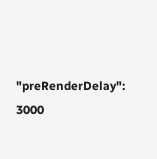"preRenderDelay": 3000